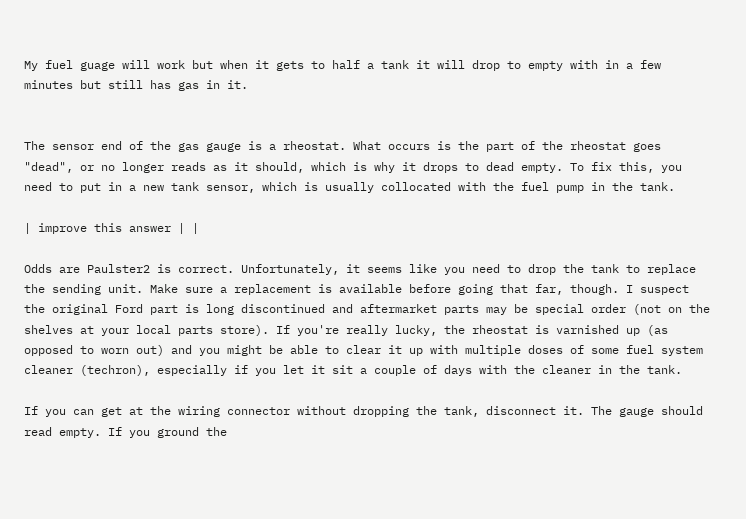My fuel guage will work but when it gets to half a tank it will drop to empty with in a few minutes but still has gas in it.


The sensor end of the gas gauge is a rheostat. What occurs is the part of the rheostat goes "dead", or no longer reads as it should, which is why it drops to dead empty. To fix this, you need to put in a new tank sensor, which is usually collocated with the fuel pump in the tank.

| improve this answer | |

Odds are Paulster2 is correct. Unfortunately, it seems like you need to drop the tank to replace the sending unit. Make sure a replacement is available before going that far, though. I suspect the original Ford part is long discontinued and aftermarket parts may be special order (not on the shelves at your local parts store). If you're really lucky, the rheostat is varnished up (as opposed to worn out) and you might be able to clear it up with multiple doses of some fuel system cleaner (techron), especially if you let it sit a couple of days with the cleaner in the tank.

If you can get at the wiring connector without dropping the tank, disconnect it. The gauge should read empty. If you ground the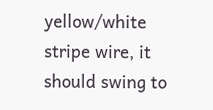yellow/white stripe wire, it should swing to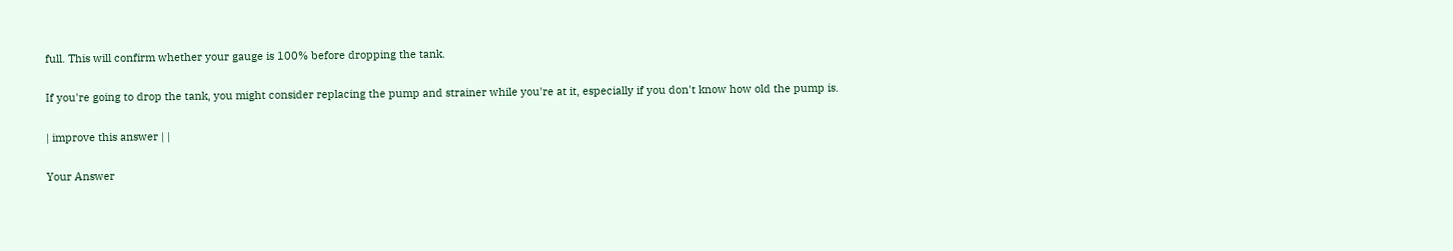full. This will confirm whether your gauge is 100% before dropping the tank.

If you're going to drop the tank, you might consider replacing the pump and strainer while you're at it, especially if you don't know how old the pump is.

| improve this answer | |

Your Answer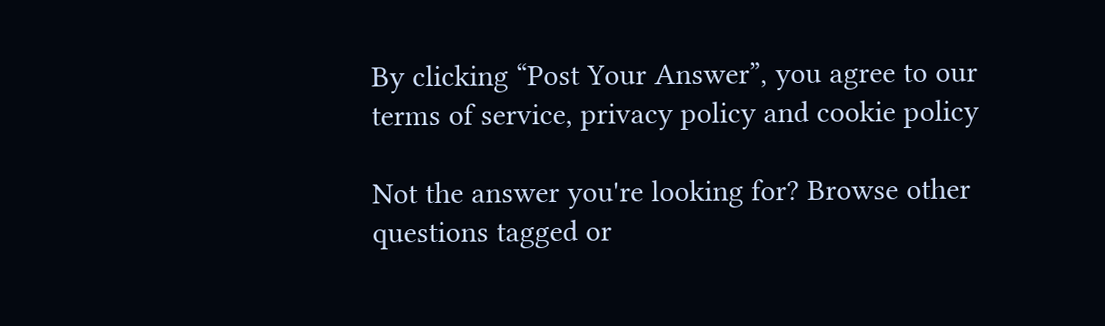By clicking “Post Your Answer”, you agree to our terms of service, privacy policy and cookie policy

Not the answer you're looking for? Browse other questions tagged or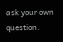ask your own question.